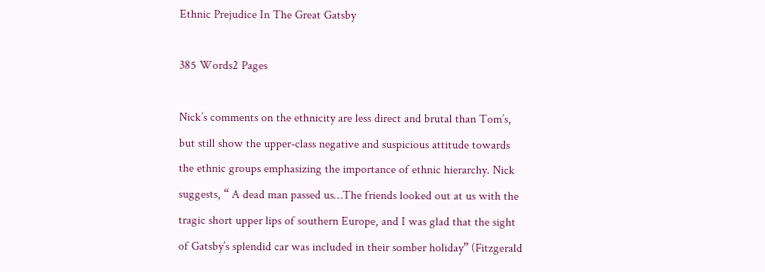Ethnic Prejudice In The Great Gatsby

385 Words2 Pages

Nick’s comments on the ethnicity are less direct and brutal than Tom’s, but still show the upper-class negative and suspicious attitude towards the ethnic groups emphasizing the importance of ethnic hierarchy. Nick suggests, “ A dead man passed us…The friends looked out at us with the tragic short upper lips of southern Europe, and I was glad that the sight of Gatsby’s splendid car was included in their somber holiday” (Fitzgerald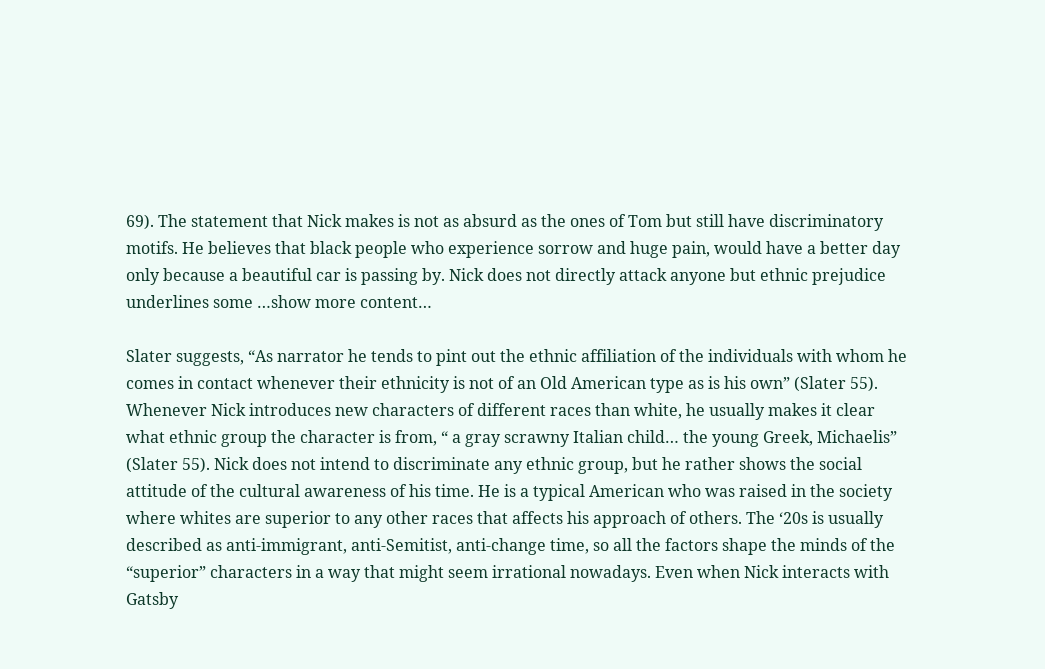69). The statement that Nick makes is not as absurd as the ones of Tom but still have discriminatory motifs. He believes that black people who experience sorrow and huge pain, would have a better day only because a beautiful car is passing by. Nick does not directly attack anyone but ethnic prejudice underlines some …show more content…

Slater suggests, “As narrator he tends to pint out the ethnic affiliation of the individuals with whom he comes in contact whenever their ethnicity is not of an Old American type as is his own” (Slater 55). Whenever Nick introduces new characters of different races than white, he usually makes it clear what ethnic group the character is from, “ a gray scrawny Italian child… the young Greek, Michaelis” (Slater 55). Nick does not intend to discriminate any ethnic group, but he rather shows the social attitude of the cultural awareness of his time. He is a typical American who was raised in the society where whites are superior to any other races that affects his approach of others. The ‘20s is usually described as anti-immigrant, anti-Semitist, anti-change time, so all the factors shape the minds of the “superior” characters in a way that might seem irrational nowadays. Even when Nick interacts with Gatsby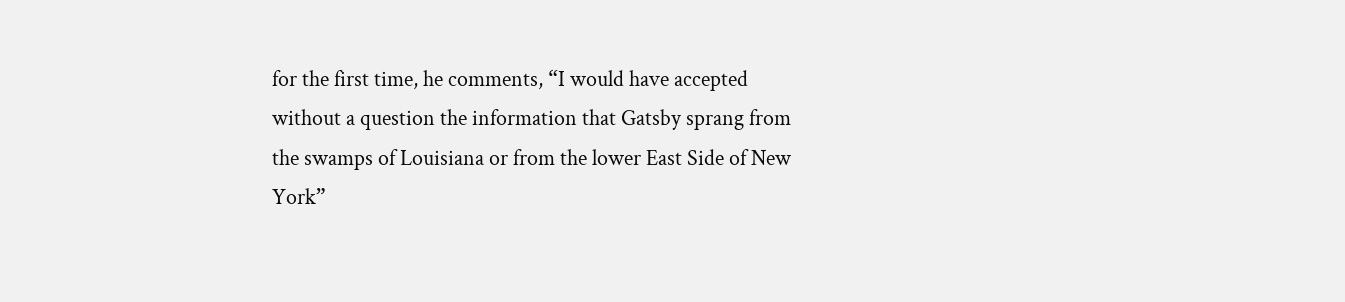for the first time, he comments, “I would have accepted without a question the information that Gatsby sprang from the swamps of Louisiana or from the lower East Side of New York”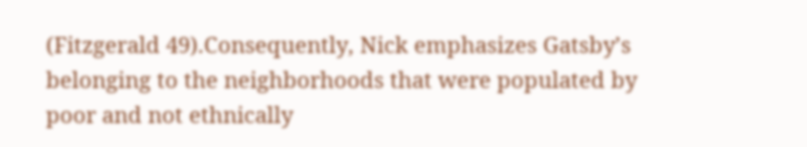(Fitzgerald 49).Consequently, Nick emphasizes Gatsby’s belonging to the neighborhoods that were populated by poor and not ethnically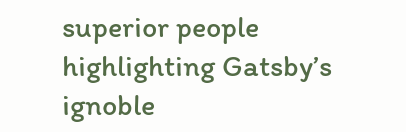superior people highlighting Gatsby’s ignoble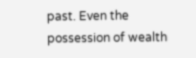past. Even the possession of wealth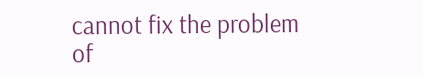cannot fix the problem of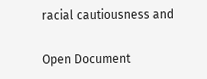racial cautiousness and

Open Document